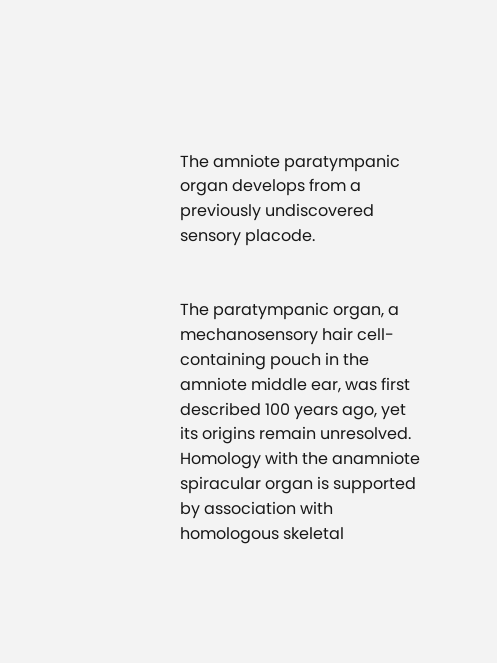The amniote paratympanic organ develops from a previously undiscovered sensory placode.


The paratympanic organ, a mechanosensory hair cell-containing pouch in the amniote middle ear, was first described 100 years ago, yet its origins remain unresolved. Homology with the anamniote spiracular organ is supported by association with homologous skeletal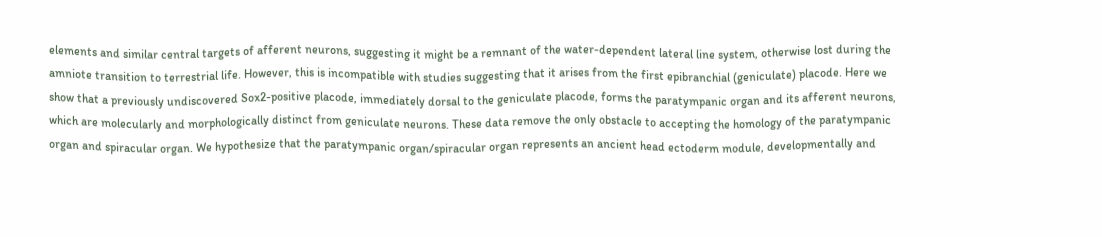elements and similar central targets of afferent neurons, suggesting it might be a remnant of the water-dependent lateral line system, otherwise lost during the amniote transition to terrestrial life. However, this is incompatible with studies suggesting that it arises from the first epibranchial (geniculate) placode. Here we show that a previously undiscovered Sox2-positive placode, immediately dorsal to the geniculate placode, forms the paratympanic organ and its afferent neurons, which are molecularly and morphologically distinct from geniculate neurons. These data remove the only obstacle to accepting the homology of the paratympanic organ and spiracular organ. We hypothesize that the paratympanic organ/spiracular organ represents an ancient head ectoderm module, developmentally and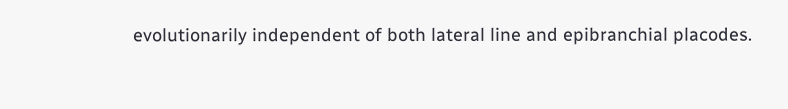evolutionarily independent of both lateral line and epibranchial placodes.